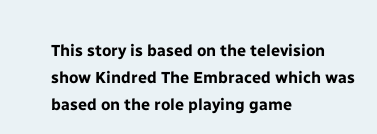This story is based on the television show Kindred The Embraced which was based on the role playing game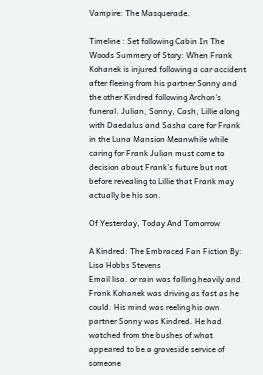Vampire: The Masquerade.

Timeline : Set following Cabin In The Woods Summery of Story: When Frank Kohanek is injured following a car accident after fleeing from his partner Sonny and the other Kindred following Archon's funeral. Julian, Sonny, Cash, Lillie along with Daedalus and Sasha care for Frank in the Luna Mansion Meanwhile while caring for Frank Julian must come to decision about Frank's future but not before revealing to Lillie that Frank may actually be his son.

Of Yesterday, Today And Tomorrow

A Kindred: The Embraced Fan Fiction By: Lisa Hobbs Stevens
Email lisa. or rain was falling heavily and Frank Kohanek was driving as fast as he could. His mind was reeling his own partner Sonny was Kindred. He had watched from the bushes of what appeared to be a graveside service of someone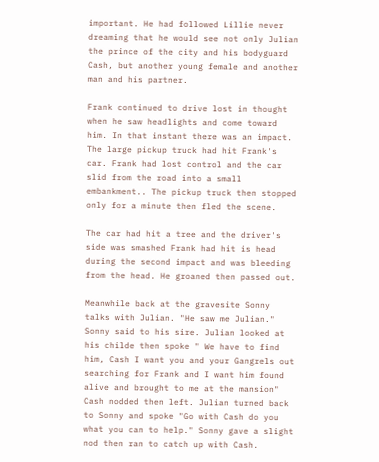important. He had followed Lillie never dreaming that he would see not only Julian the prince of the city and his bodyguard Cash, but another young female and another man and his partner.

Frank continued to drive lost in thought when he saw headlights and come toward him. In that instant there was an impact. The large pickup truck had hit Frank's car. Frank had lost control and the car slid from the road into a small embankment.. The pickup truck then stopped only for a minute then fled the scene.

The car had hit a tree and the driver's side was smashed Frank had hit is head during the second impact and was bleeding from the head. He groaned then passed out.

Meanwhile back at the gravesite Sonny talks with Julian. "He saw me Julian." Sonny said to his sire. Julian looked at his childe then spoke " We have to find him, Cash I want you and your Gangrels out searching for Frank and I want him found alive and brought to me at the mansion" Cash nodded then left. Julian turned back to Sonny and spoke "Go with Cash do you what you can to help." Sonny gave a slight nod then ran to catch up with Cash.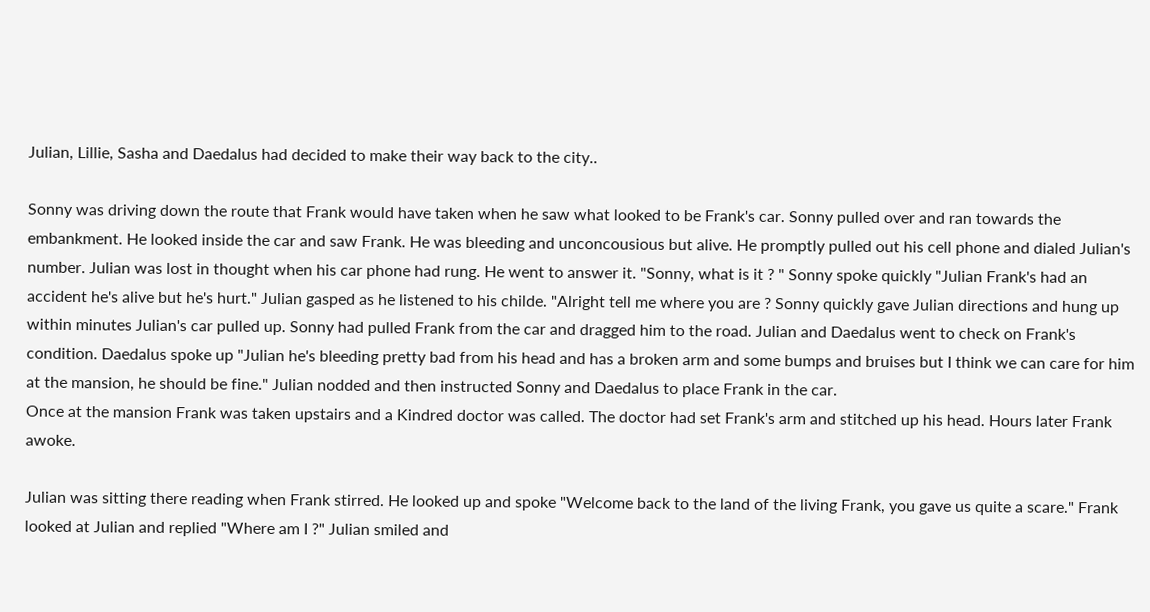Julian, Lillie, Sasha and Daedalus had decided to make their way back to the city..

Sonny was driving down the route that Frank would have taken when he saw what looked to be Frank's car. Sonny pulled over and ran towards the embankment. He looked inside the car and saw Frank. He was bleeding and unconcousious but alive. He promptly pulled out his cell phone and dialed Julian's number. Julian was lost in thought when his car phone had rung. He went to answer it. "Sonny, what is it ? " Sonny spoke quickly "Julian Frank's had an accident he's alive but he's hurt." Julian gasped as he listened to his childe. "Alright tell me where you are ? Sonny quickly gave Julian directions and hung up within minutes Julian's car pulled up. Sonny had pulled Frank from the car and dragged him to the road. Julian and Daedalus went to check on Frank's condition. Daedalus spoke up "Julian he's bleeding pretty bad from his head and has a broken arm and some bumps and bruises but I think we can care for him at the mansion, he should be fine." Julian nodded and then instructed Sonny and Daedalus to place Frank in the car.
Once at the mansion Frank was taken upstairs and a Kindred doctor was called. The doctor had set Frank's arm and stitched up his head. Hours later Frank awoke.

Julian was sitting there reading when Frank stirred. He looked up and spoke "Welcome back to the land of the living Frank, you gave us quite a scare." Frank looked at Julian and replied "Where am I ?" Julian smiled and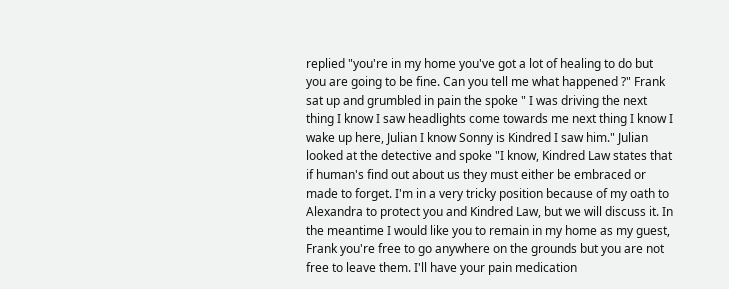replied "you're in my home you've got a lot of healing to do but you are going to be fine. Can you tell me what happened ?" Frank sat up and grumbled in pain the spoke " I was driving the next thing I know I saw headlights come towards me next thing I know I wake up here, Julian I know Sonny is Kindred I saw him." Julian looked at the detective and spoke "I know, Kindred Law states that if human's find out about us they must either be embraced or made to forget. I'm in a very tricky position because of my oath to Alexandra to protect you and Kindred Law, but we will discuss it. In the meantime I would like you to remain in my home as my guest, Frank you're free to go anywhere on the grounds but you are not free to leave them. I'll have your pain medication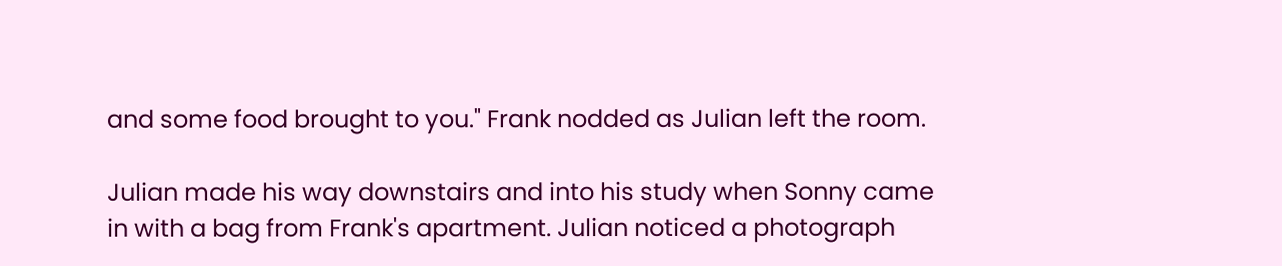and some food brought to you." Frank nodded as Julian left the room.

Julian made his way downstairs and into his study when Sonny came in with a bag from Frank's apartment. Julian noticed a photograph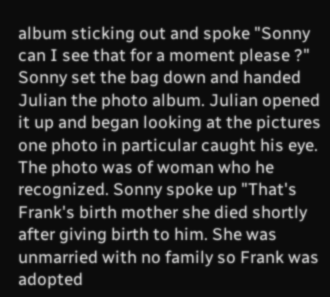album sticking out and spoke "Sonny can I see that for a moment please ?" Sonny set the bag down and handed Julian the photo album. Julian opened it up and began looking at the pictures one photo in particular caught his eye. The photo was of woman who he recognized. Sonny spoke up "That's Frank's birth mother she died shortly after giving birth to him. She was unmarried with no family so Frank was adopted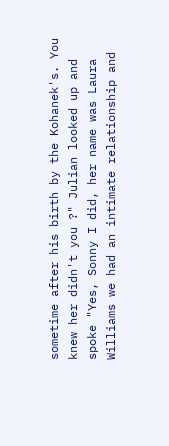sometime after his birth by the Kohanek's. You knew her didn't you ?" Julian looked up and spoke "Yes, Sonny I did, her name was Laura Williams we had an intimate relationship and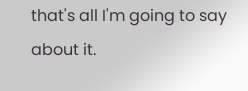that's all I'm going to say about it.